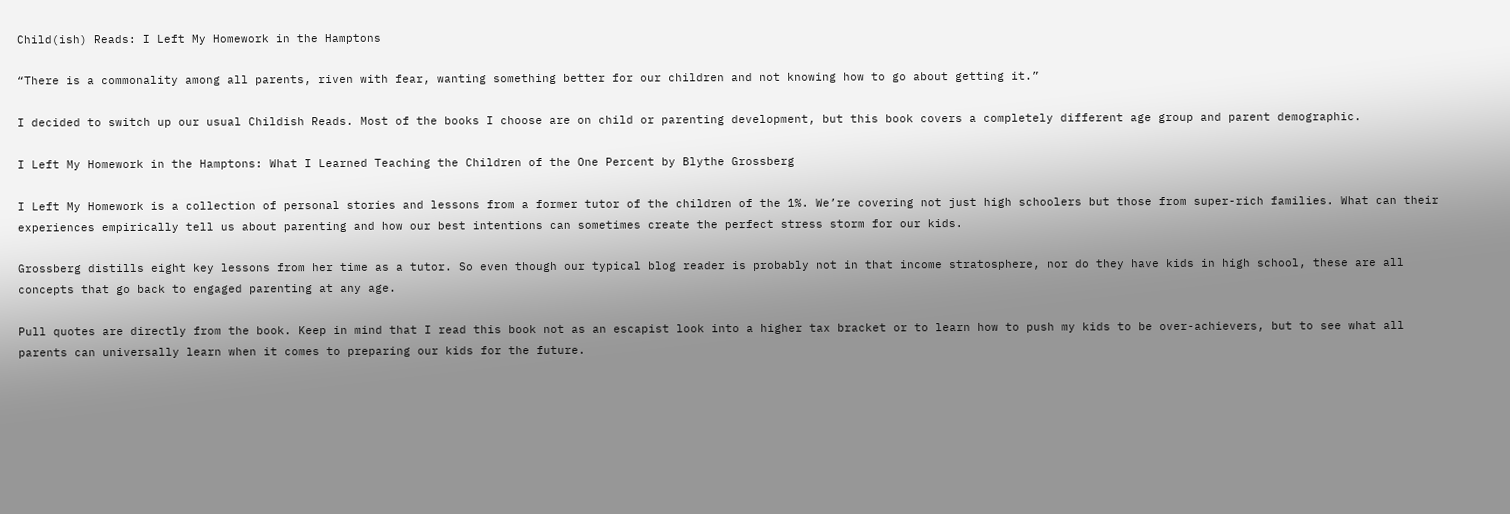Child(ish) Reads: I Left My Homework in the Hamptons

“There is a commonality among all parents, riven with fear, wanting something better for our children and not knowing how to go about getting it.”

I decided to switch up our usual Childish Reads. Most of the books I choose are on child or parenting development, but this book covers a completely different age group and parent demographic.

I Left My Homework in the Hamptons: What I Learned Teaching the Children of the One Percent by Blythe Grossberg

I Left My Homework is a collection of personal stories and lessons from a former tutor of the children of the 1%. We’re covering not just high schoolers but those from super-rich families. What can their experiences empirically tell us about parenting and how our best intentions can sometimes create the perfect stress storm for our kids.

Grossberg distills eight key lessons from her time as a tutor. So even though our typical blog reader is probably not in that income stratosphere, nor do they have kids in high school, these are all concepts that go back to engaged parenting at any age.

Pull quotes are directly from the book. Keep in mind that I read this book not as an escapist look into a higher tax bracket or to learn how to push my kids to be over-achievers, but to see what all parents can universally learn when it comes to preparing our kids for the future.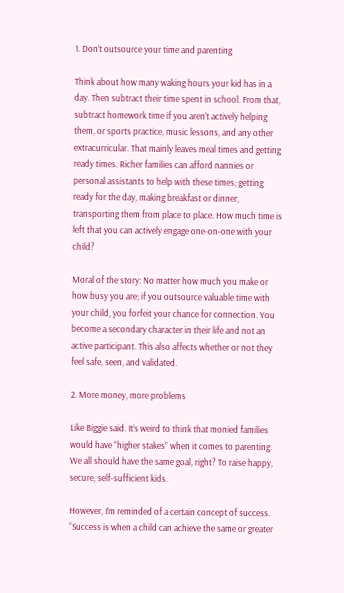1. Don’t outsource your time and parenting

Think about how many waking hours your kid has in a day. Then subtract their time spent in school. From that, subtract homework time if you aren’t actively helping them, or sports practice, music lessons, and any other extracurricular. That mainly leaves meal times and getting ready times. Richer families can afford nannies or personal assistants to help with these times; getting ready for the day, making breakfast or dinner, transporting them from place to place. How much time is left that you can actively engage one-on-one with your child?

Moral of the story: No matter how much you make or how busy you are; if you outsource valuable time with your child, you forfeit your chance for connection. You become a secondary character in their life and not an active participant. This also affects whether or not they feel safe, seen, and validated.

2. More money, more problems

Like Biggie said. It’s weird to think that monied families would have “higher stakes” when it comes to parenting. We all should have the same goal, right? To raise happy, secure, self-sufficient kids.

However, I’m reminded of a certain concept of success. “Success is when a child can achieve the same or greater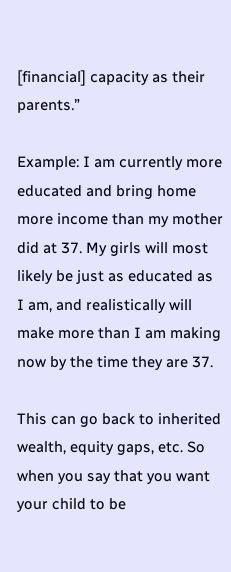[financial] capacity as their parents.”

Example: I am currently more educated and bring home more income than my mother did at 37. My girls will most likely be just as educated as I am, and realistically will make more than I am making now by the time they are 37.

This can go back to inherited wealth, equity gaps, etc. So when you say that you want your child to be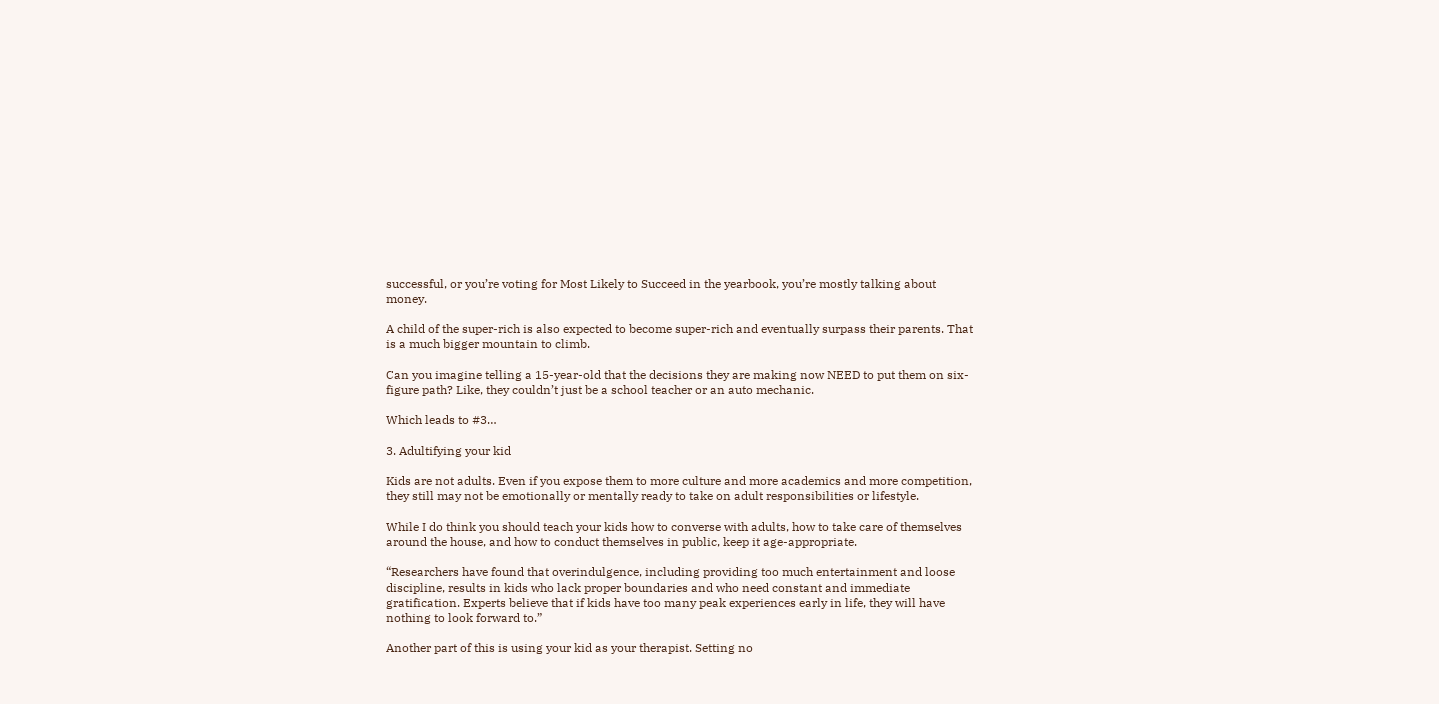successful, or you’re voting for Most Likely to Succeed in the yearbook, you’re mostly talking about money.

A child of the super-rich is also expected to become super-rich and eventually surpass their parents. That is a much bigger mountain to climb.

Can you imagine telling a 15-year-old that the decisions they are making now NEED to put them on six-figure path? Like, they couldn’t just be a school teacher or an auto mechanic.

Which leads to #3…

3. Adultifying your kid

Kids are not adults. Even if you expose them to more culture and more academics and more competition, they still may not be emotionally or mentally ready to take on adult responsibilities or lifestyle.

While I do think you should teach your kids how to converse with adults, how to take care of themselves around the house, and how to conduct themselves in public, keep it age-appropriate.

“Researchers have found that overindulgence, including providing too much entertainment and loose discipline, results in kids who lack proper boundaries and who need constant and immediate gratification. Experts believe that if kids have too many peak experiences early in life, they will have nothing to look forward to.”

Another part of this is using your kid as your therapist. Setting no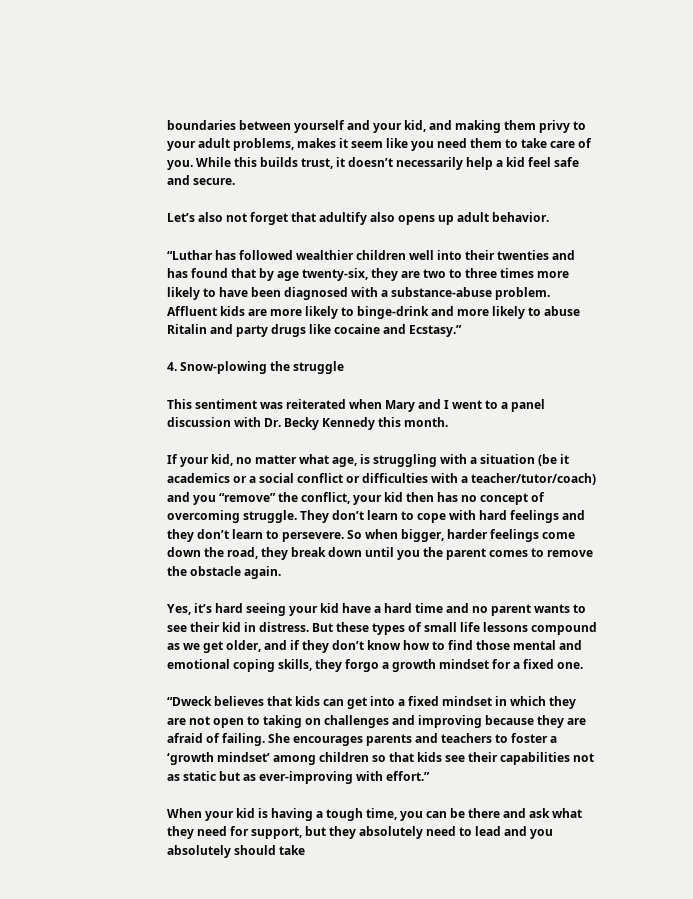boundaries between yourself and your kid, and making them privy to your adult problems, makes it seem like you need them to take care of you. While this builds trust, it doesn’t necessarily help a kid feel safe and secure.

Let’s also not forget that adultify also opens up adult behavior.

“Luthar has followed wealthier children well into their twenties and has found that by age twenty-six, they are two to three times more likely to have been diagnosed with a substance-abuse problem. Affluent kids are more likely to binge-drink and more likely to abuse Ritalin and party drugs like cocaine and Ecstasy.”

4. Snow-plowing the struggle

This sentiment was reiterated when Mary and I went to a panel discussion with Dr. Becky Kennedy this month.

If your kid, no matter what age, is struggling with a situation (be it academics or a social conflict or difficulties with a teacher/tutor/coach) and you “remove” the conflict, your kid then has no concept of overcoming struggle. They don’t learn to cope with hard feelings and they don’t learn to persevere. So when bigger, harder feelings come down the road, they break down until you the parent comes to remove the obstacle again.

Yes, it’s hard seeing your kid have a hard time and no parent wants to see their kid in distress. But these types of small life lessons compound as we get older, and if they don’t know how to find those mental and emotional coping skills, they forgo a growth mindset for a fixed one.

“Dweck believes that kids can get into a fixed mindset in which they are not open to taking on challenges and improving because they are afraid of failing. She encourages parents and teachers to foster a ‘growth mindset’ among children so that kids see their capabilities not as static but as ever-improving with effort.”

When your kid is having a tough time, you can be there and ask what they need for support, but they absolutely need to lead and you absolutely should take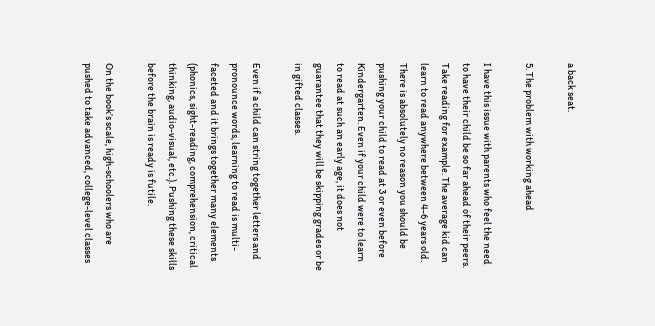a back seat.

5. The problem with working ahead

I have this issue with parents who feel the need to have their child be so far ahead of their peers. Take reading for example. The average kid can learn to read anywhere between 4-6 years old. There is absolutely no reason you should be pushing your child to read at 3 or even before Kindergarten. Even if your child were to learn to read at such an early age, it does not guarantee that they will be skipping grades or be in gifted classes.

Even if a child can string together letters and pronounce words, learning to read is multi-faceted and it brings together many elements (phonics, sight-reading, comprehension, critical thinking, audio-visual, etc.). Pushing these skills before the brain is ready is futile.

On the book’s scale, high-schoolers who are pushed to take advanced, college-level classes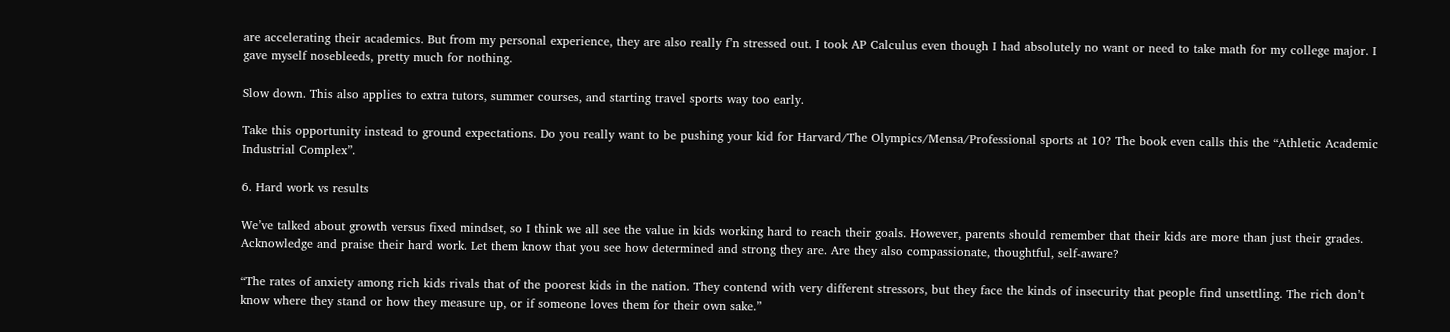are accelerating their academics. But from my personal experience, they are also really f’n stressed out. I took AP Calculus even though I had absolutely no want or need to take math for my college major. I gave myself nosebleeds, pretty much for nothing.

Slow down. This also applies to extra tutors, summer courses, and starting travel sports way too early.

Take this opportunity instead to ground expectations. Do you really want to be pushing your kid for Harvard/The Olympics/Mensa/Professional sports at 10? The book even calls this the “Athletic Academic Industrial Complex”.

6. Hard work vs results

We’ve talked about growth versus fixed mindset, so I think we all see the value in kids working hard to reach their goals. However, parents should remember that their kids are more than just their grades. Acknowledge and praise their hard work. Let them know that you see how determined and strong they are. Are they also compassionate, thoughtful, self-aware?

“The rates of anxiety among rich kids rivals that of the poorest kids in the nation. They contend with very different stressors, but they face the kinds of insecurity that people find unsettling. The rich don’t know where they stand or how they measure up, or if someone loves them for their own sake.”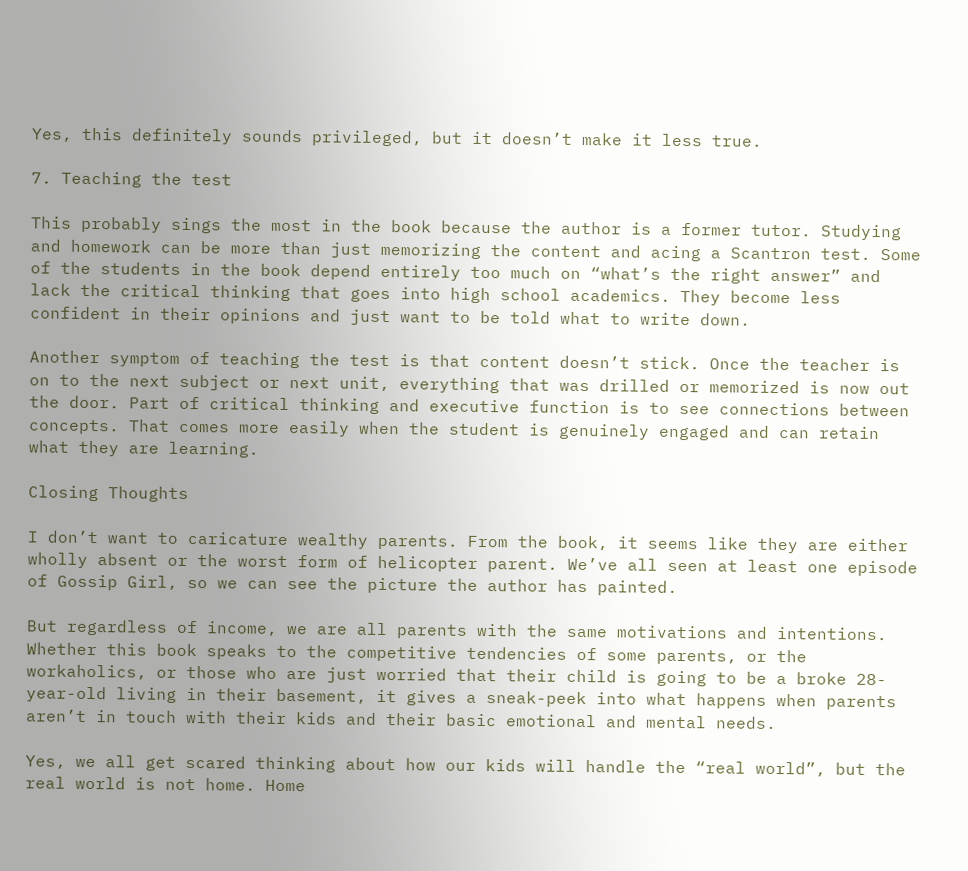Yes, this definitely sounds privileged, but it doesn’t make it less true.

7. Teaching the test

This probably sings the most in the book because the author is a former tutor. Studying and homework can be more than just memorizing the content and acing a Scantron test. Some of the students in the book depend entirely too much on “what’s the right answer” and lack the critical thinking that goes into high school academics. They become less confident in their opinions and just want to be told what to write down.

Another symptom of teaching the test is that content doesn’t stick. Once the teacher is on to the next subject or next unit, everything that was drilled or memorized is now out the door. Part of critical thinking and executive function is to see connections between concepts. That comes more easily when the student is genuinely engaged and can retain what they are learning.

Closing Thoughts

I don’t want to caricature wealthy parents. From the book, it seems like they are either wholly absent or the worst form of helicopter parent. We’ve all seen at least one episode of Gossip Girl, so we can see the picture the author has painted.

But regardless of income, we are all parents with the same motivations and intentions. Whether this book speaks to the competitive tendencies of some parents, or the workaholics, or those who are just worried that their child is going to be a broke 28-year-old living in their basement, it gives a sneak-peek into what happens when parents aren’t in touch with their kids and their basic emotional and mental needs.

Yes, we all get scared thinking about how our kids will handle the “real world”, but the real world is not home. Home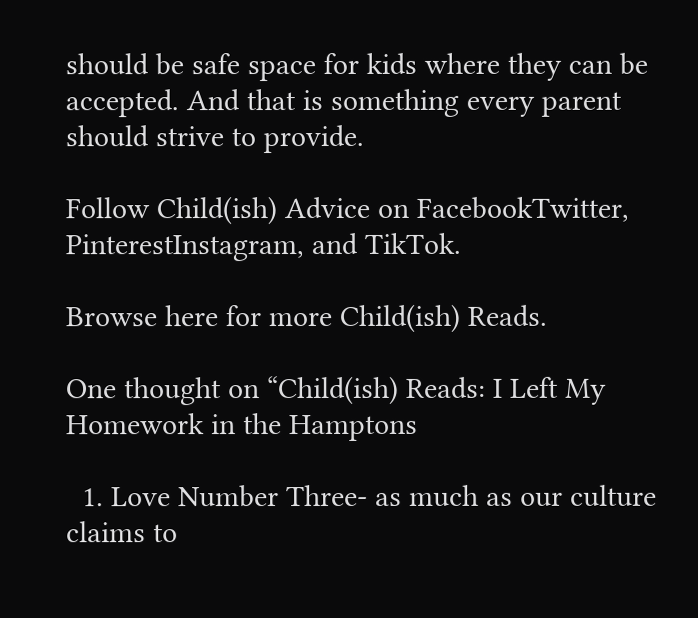should be safe space for kids where they can be accepted. And that is something every parent should strive to provide.

Follow Child(ish) Advice on FacebookTwitter,  PinterestInstagram, and TikTok.

Browse here for more Child(ish) Reads.

One thought on “Child(ish) Reads: I Left My Homework in the Hamptons

  1. Love Number Three- as much as our culture claims to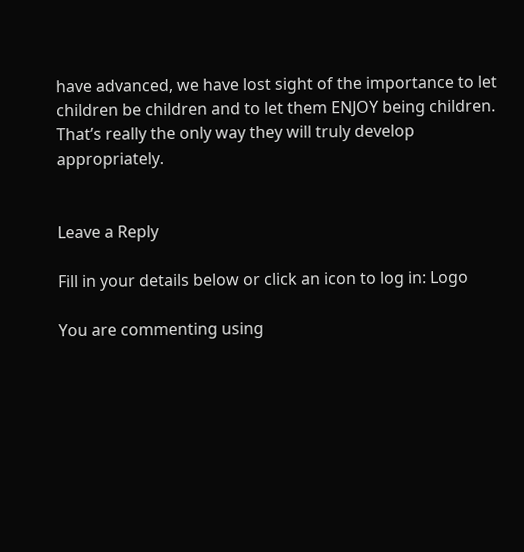have advanced, we have lost sight of the importance to let children be children and to let them ENJOY being children. That’s really the only way they will truly develop appropriately.


Leave a Reply

Fill in your details below or click an icon to log in: Logo

You are commenting using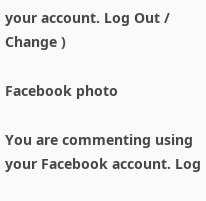your account. Log Out /  Change )

Facebook photo

You are commenting using your Facebook account. Log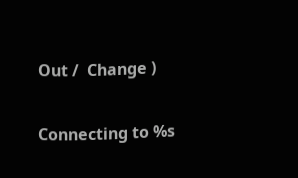Out /  Change )

Connecting to %s